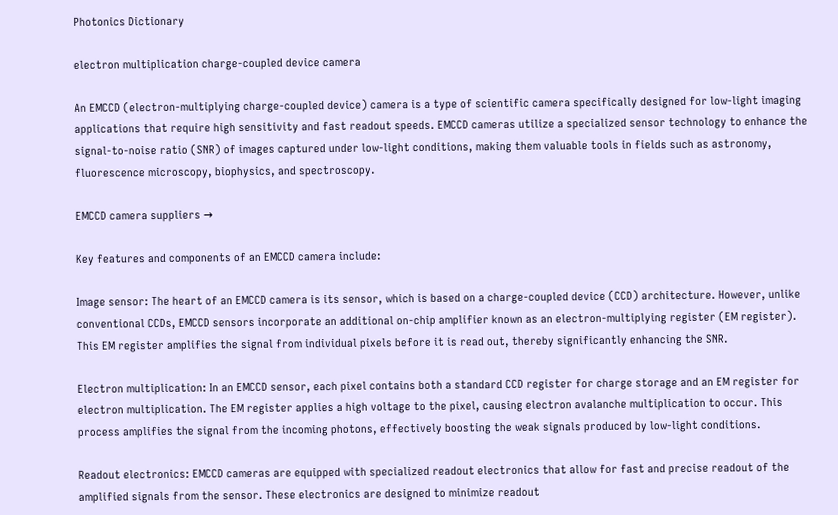Photonics Dictionary

electron multiplication charge-coupled device camera

An EMCCD (electron-multiplying charge-coupled device) camera is a type of scientific camera specifically designed for low-light imaging applications that require high sensitivity and fast readout speeds. EMCCD cameras utilize a specialized sensor technology to enhance the signal-to-noise ratio (SNR) of images captured under low-light conditions, making them valuable tools in fields such as astronomy, fluorescence microscopy, biophysics, and spectroscopy.

EMCCD camera suppliers →

Key features and components of an EMCCD camera include:

Image sensor: The heart of an EMCCD camera is its sensor, which is based on a charge-coupled device (CCD) architecture. However, unlike conventional CCDs, EMCCD sensors incorporate an additional on-chip amplifier known as an electron-multiplying register (EM register). This EM register amplifies the signal from individual pixels before it is read out, thereby significantly enhancing the SNR.

Electron multiplication: In an EMCCD sensor, each pixel contains both a standard CCD register for charge storage and an EM register for electron multiplication. The EM register applies a high voltage to the pixel, causing electron avalanche multiplication to occur. This process amplifies the signal from the incoming photons, effectively boosting the weak signals produced by low-light conditions.

Readout electronics: EMCCD cameras are equipped with specialized readout electronics that allow for fast and precise readout of the amplified signals from the sensor. These electronics are designed to minimize readout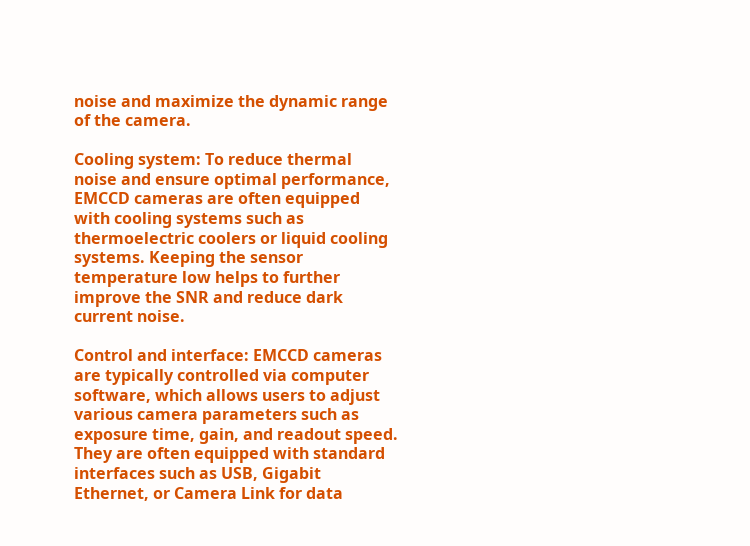noise and maximize the dynamic range of the camera.

Cooling system: To reduce thermal noise and ensure optimal performance, EMCCD cameras are often equipped with cooling systems such as thermoelectric coolers or liquid cooling systems. Keeping the sensor temperature low helps to further improve the SNR and reduce dark current noise.

Control and interface: EMCCD cameras are typically controlled via computer software, which allows users to adjust various camera parameters such as exposure time, gain, and readout speed. They are often equipped with standard interfaces such as USB, Gigabit Ethernet, or Camera Link for data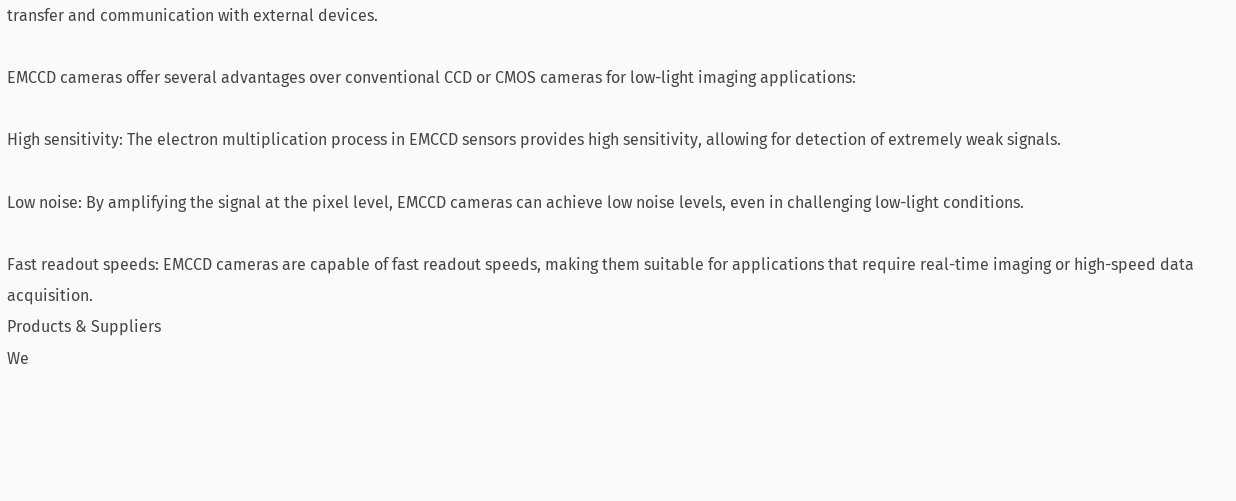transfer and communication with external devices.

EMCCD cameras offer several advantages over conventional CCD or CMOS cameras for low-light imaging applications:

High sensitivity: The electron multiplication process in EMCCD sensors provides high sensitivity, allowing for detection of extremely weak signals.

Low noise: By amplifying the signal at the pixel level, EMCCD cameras can achieve low noise levels, even in challenging low-light conditions.

Fast readout speeds: EMCCD cameras are capable of fast readout speeds, making them suitable for applications that require real-time imaging or high-speed data acquisition.
Products & Suppliers
We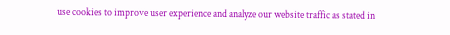use cookies to improve user experience and analyze our website traffic as stated in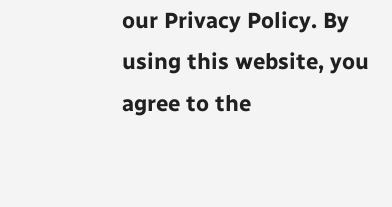our Privacy Policy. By using this website, you agree to the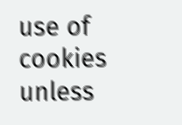use of cookies unless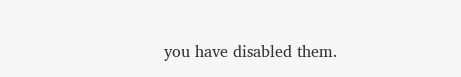you have disabled them.